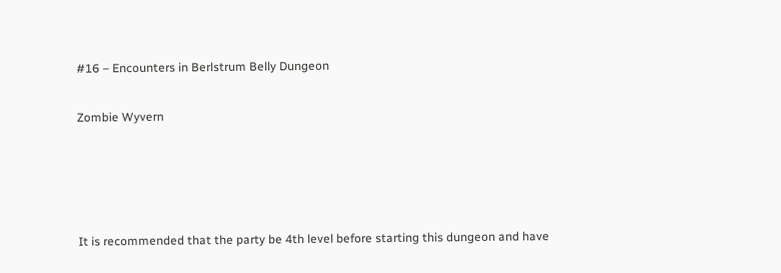#16 – Encounters in Berlstrum Belly Dungeon

Zombie Wyvern




It is recommended that the party be 4th level before starting this dungeon and have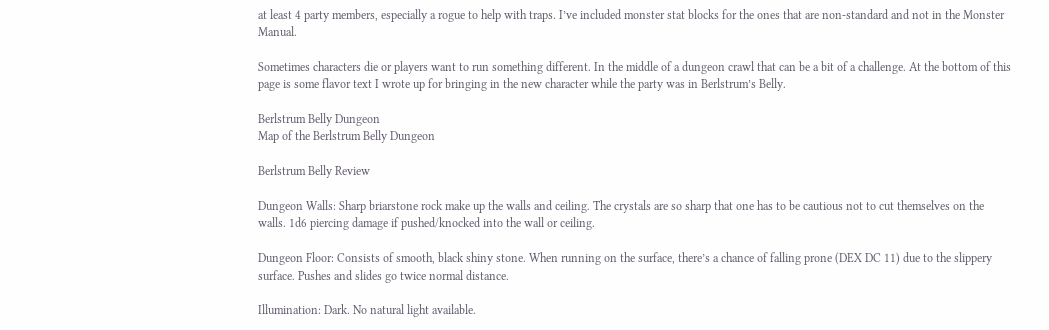at least 4 party members, especially a rogue to help with traps. I’ve included monster stat blocks for the ones that are non-standard and not in the Monster Manual.

Sometimes characters die or players want to run something different. In the middle of a dungeon crawl that can be a bit of a challenge. At the bottom of this page is some flavor text I wrote up for bringing in the new character while the party was in Berlstrum’s Belly.

Berlstrum Belly Dungeon
Map of the Berlstrum Belly Dungeon

Berlstrum Belly Review

Dungeon Walls: Sharp briarstone rock make up the walls and ceiling. The crystals are so sharp that one has to be cautious not to cut themselves on the walls. 1d6 piercing damage if pushed/knocked into the wall or ceiling.

Dungeon Floor: Consists of smooth, black shiny stone. When running on the surface, there’s a chance of falling prone (DEX DC 11) due to the slippery surface. Pushes and slides go twice normal distance.

Illumination: Dark. No natural light available.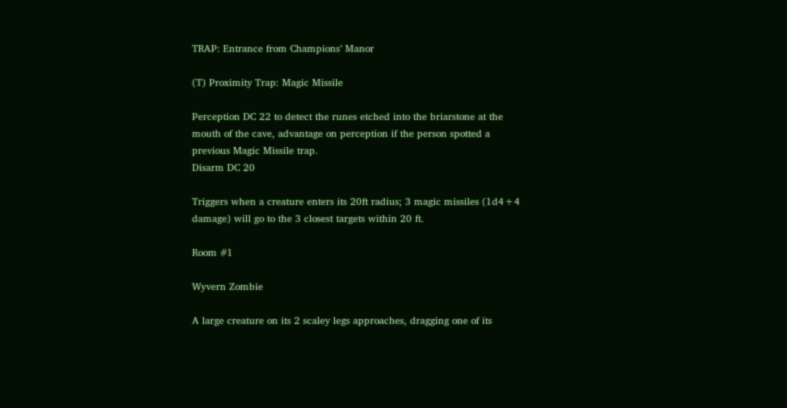TRAP: Entrance from Champions’ Manor

(T) Proximity Trap: Magic Missile

Perception DC 22 to detect the runes etched into the briarstone at the mouth of the cave, advantage on perception if the person spotted a previous Magic Missile trap.
Disarm DC 20

Triggers when a creature enters its 20ft radius; 3 magic missiles (1d4+4 damage) will go to the 3 closest targets within 20 ft.

Room #1

Wyvern Zombie

A large creature on its 2 scaley legs approaches, dragging one of its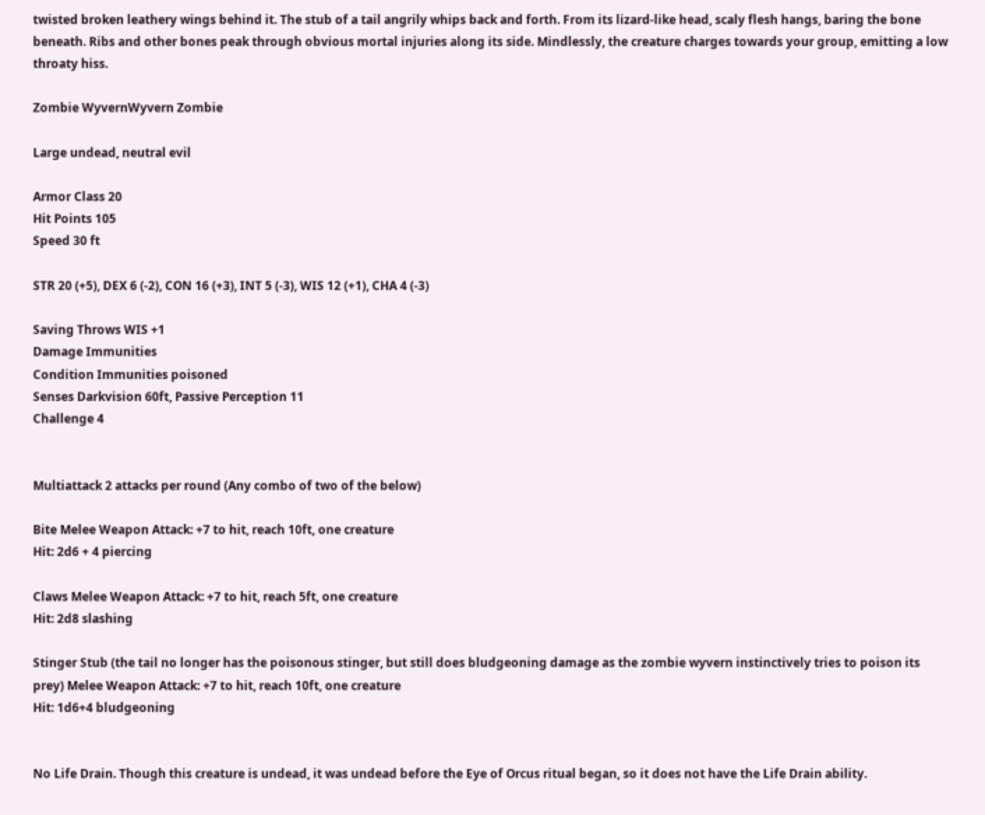twisted broken leathery wings behind it. The stub of a tail angrily whips back and forth. From its lizard-like head, scaly flesh hangs, baring the bone beneath. Ribs and other bones peak through obvious mortal injuries along its side. Mindlessly, the creature charges towards your group, emitting a low throaty hiss.

Zombie WyvernWyvern Zombie

Large undead, neutral evil

Armor Class 20
Hit Points 105
Speed 30 ft

STR 20 (+5), DEX 6 (-2), CON 16 (+3), INT 5 (-3), WIS 12 (+1), CHA 4 (-3)

Saving Throws WIS +1
Damage Immunities
Condition Immunities poisoned
Senses Darkvision 60ft, Passive Perception 11
Challenge 4


Multiattack 2 attacks per round (Any combo of two of the below)

Bite Melee Weapon Attack: +7 to hit, reach 10ft, one creature
Hit: 2d6 + 4 piercing

Claws Melee Weapon Attack: +7 to hit, reach 5ft, one creature
Hit: 2d8 slashing

Stinger Stub (the tail no longer has the poisonous stinger, but still does bludgeoning damage as the zombie wyvern instinctively tries to poison its prey) Melee Weapon Attack: +7 to hit, reach 10ft, one creature
Hit: 1d6+4 bludgeoning


No Life Drain. Though this creature is undead, it was undead before the Eye of Orcus ritual began, so it does not have the Life Drain ability.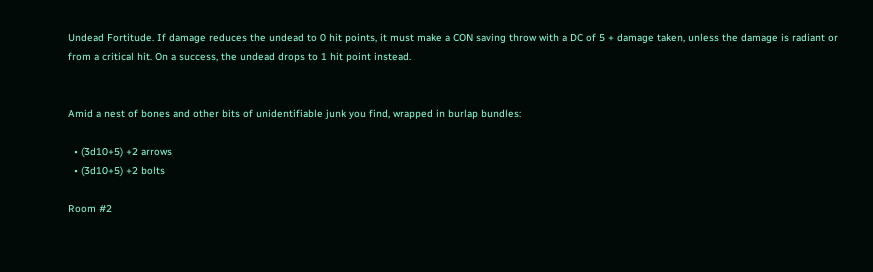Undead Fortitude. If damage reduces the undead to 0 hit points, it must make a CON saving throw with a DC of 5 + damage taken, unless the damage is radiant or from a critical hit. On a success, the undead drops to 1 hit point instead.


Amid a nest of bones and other bits of unidentifiable junk you find, wrapped in burlap bundles:

  • (3d10+5) +2 arrows
  • (3d10+5) +2 bolts

Room #2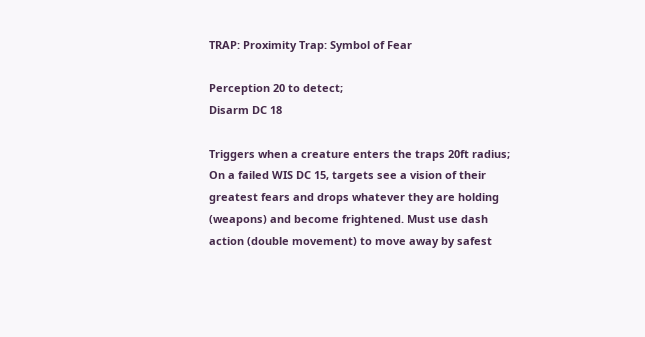TRAP: Proximity Trap: Symbol of Fear

Perception 20 to detect;
Disarm DC 18

Triggers when a creature enters the traps 20ft radius; On a failed WIS DC 15, targets see a vision of their greatest fears and drops whatever they are holding (weapons) and become frightened. Must use dash action (double movement) to move away by safest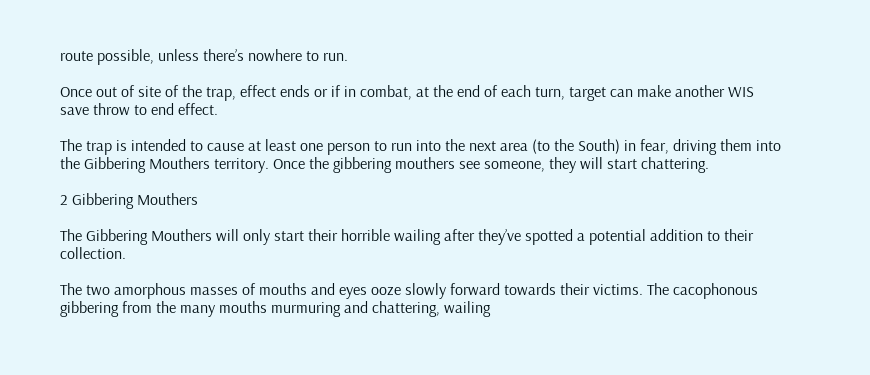route possible, unless there’s nowhere to run.

Once out of site of the trap, effect ends or if in combat, at the end of each turn, target can make another WIS save throw to end effect.

The trap is intended to cause at least one person to run into the next area (to the South) in fear, driving them into the Gibbering Mouthers territory. Once the gibbering mouthers see someone, they will start chattering.

2 Gibbering Mouthers

The Gibbering Mouthers will only start their horrible wailing after they’ve spotted a potential addition to their collection.

The two amorphous masses of mouths and eyes ooze slowly forward towards their victims. The cacophonous gibbering from the many mouths murmuring and chattering, wailing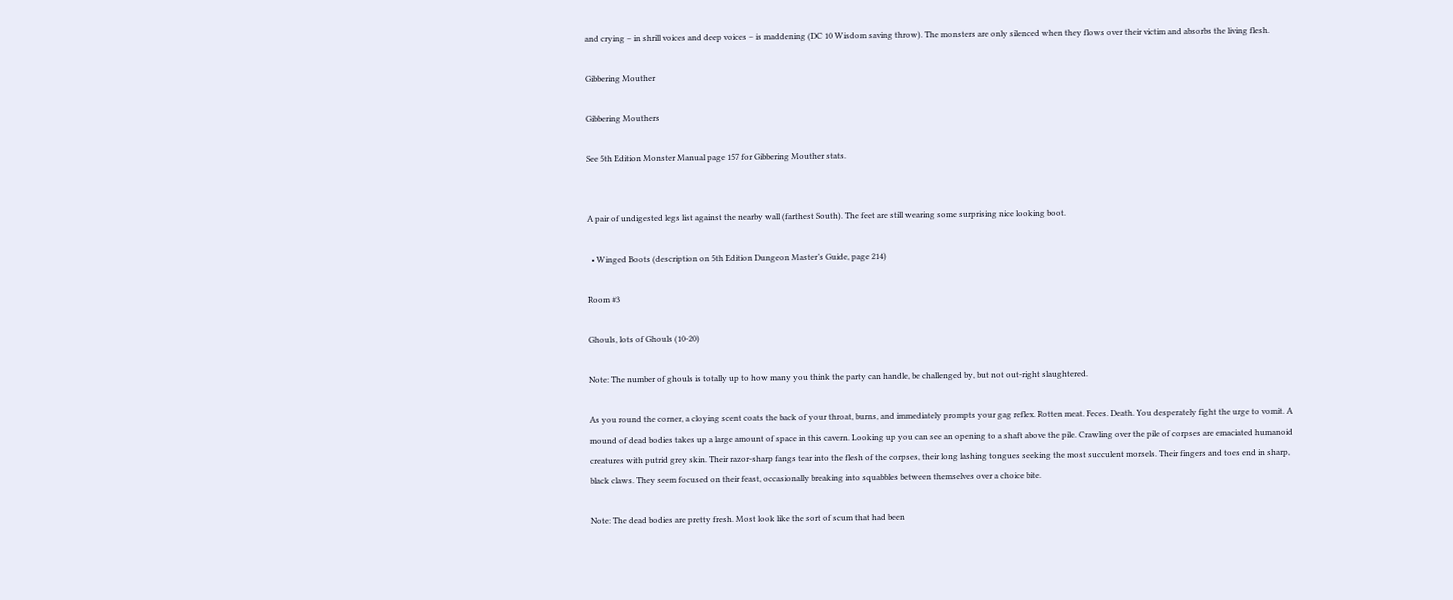and crying – in shrill voices and deep voices – is maddening (DC 10 Wisdom saving throw). The monsters are only silenced when they flows over their victim and absorbs the living flesh.

Gibbering Mouther

Gibbering Mouthers

See 5th Edition Monster Manual page 157 for Gibbering Mouther stats.


A pair of undigested legs list against the nearby wall (farthest South). The feet are still wearing some surprising nice looking boot.

  • Winged Boots (description on 5th Edition Dungeon Master’s Guide, page 214)

Room #3

Ghouls, lots of Ghouls (10-20)

Note: The number of ghouls is totally up to how many you think the party can handle, be challenged by, but not out-right slaughtered.

As you round the corner, a cloying scent coats the back of your throat, burns, and immediately prompts your gag reflex. Rotten meat. Feces. Death. You desperately fight the urge to vomit. A mound of dead bodies takes up a large amount of space in this cavern. Looking up you can see an opening to a shaft above the pile. Crawling over the pile of corpses are emaciated humanoid creatures with putrid grey skin. Their razor-sharp fangs tear into the flesh of the corpses, their long lashing tongues seeking the most succulent morsels. Their fingers and toes end in sharp, black claws. They seem focused on their feast, occasionally breaking into squabbles between themselves over a choice bite.

Note: The dead bodies are pretty fresh. Most look like the sort of scum that had been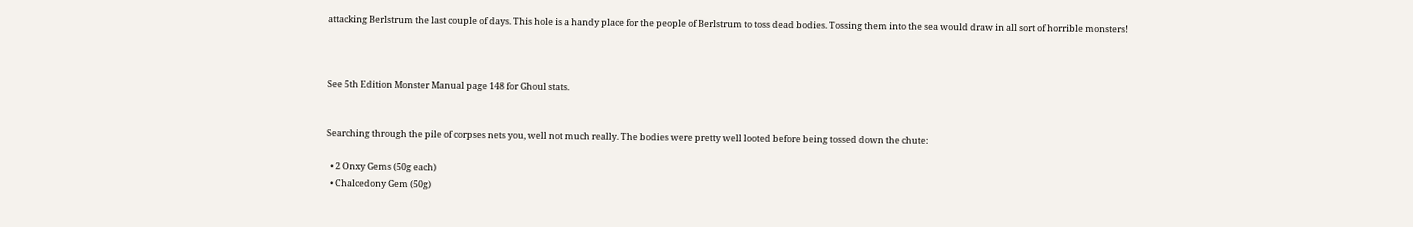attacking Berlstrum the last couple of days. This hole is a handy place for the people of Berlstrum to toss dead bodies. Tossing them into the sea would draw in all sort of horrible monsters!



See 5th Edition Monster Manual page 148 for Ghoul stats.


Searching through the pile of corpses nets you, well not much really. The bodies were pretty well looted before being tossed down the chute:

  • 2 Onxy Gems (50g each)
  • Chalcedony Gem (50g)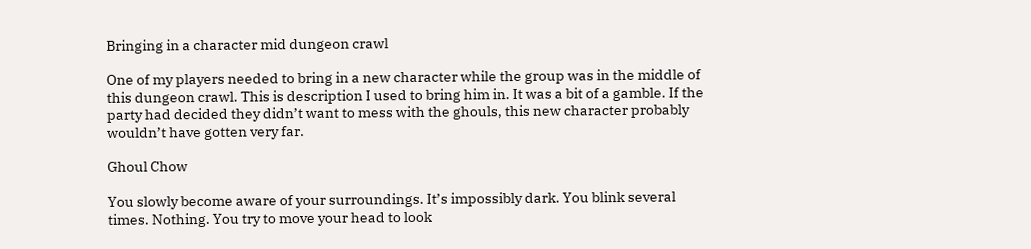Bringing in a character mid dungeon crawl

One of my players needed to bring in a new character while the group was in the middle of this dungeon crawl. This is description I used to bring him in. It was a bit of a gamble. If the party had decided they didn’t want to mess with the ghouls, this new character probably wouldn’t have gotten very far.

Ghoul Chow

You slowly become aware of your surroundings. It’s impossibly dark. You blink several times. Nothing. You try to move your head to look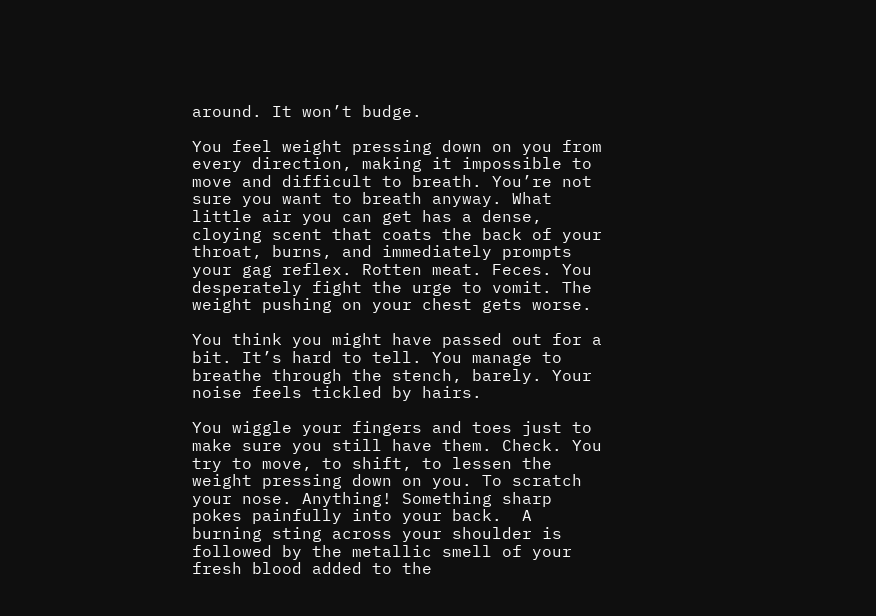around. It won’t budge.

You feel weight pressing down on you from every direction, making it impossible to move and difficult to breath. You’re not sure you want to breath anyway. What little air you can get has a dense, cloying scent that coats the back of your throat, burns, and immediately prompts your gag reflex. Rotten meat. Feces. You desperately fight the urge to vomit. The weight pushing on your chest gets worse.

You think you might have passed out for a bit. It’s hard to tell. You manage to breathe through the stench, barely. Your noise feels tickled by hairs.

You wiggle your fingers and toes just to make sure you still have them. Check. You try to move, to shift, to lessen the weight pressing down on you. To scratch your nose. Anything! Something sharp pokes painfully into your back.  A burning sting across your shoulder is followed by the metallic smell of your fresh blood added to the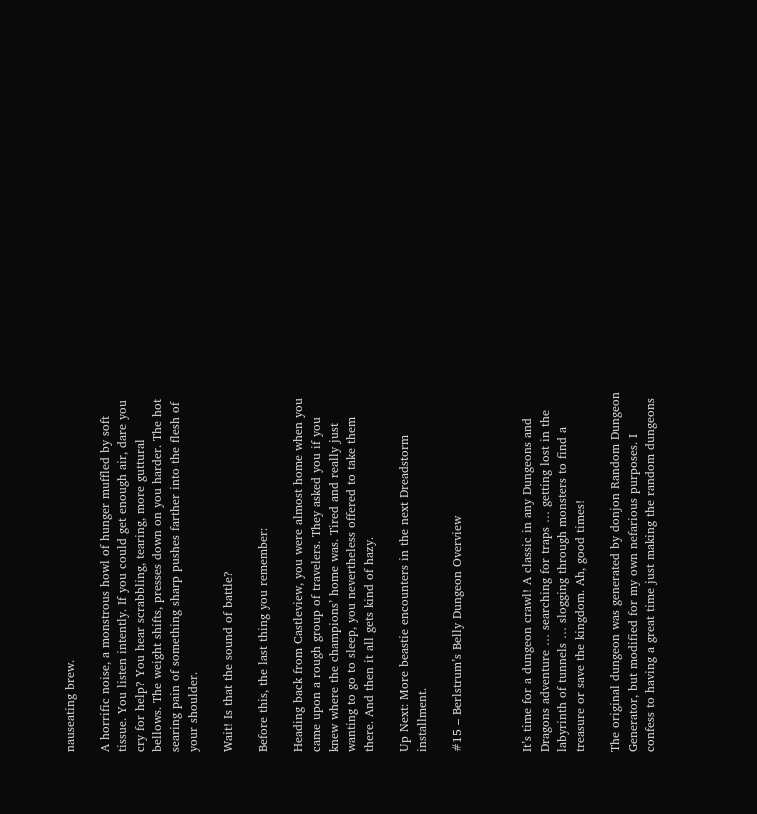nauseating brew.

A horrific noise, a monstrous howl of hunger muffled by soft tissue. You listen intently. If you could get enough air, dare you cry for help? You hear scrabbling, tearing, more guttural bellows. The weight shifts, presses down on you harder. The hot searing pain of something sharp pushes farther into the flesh of your shoulder.

Wait! Is that the sound of battle?

Before this, the last thing you remember:

Heading back from Castleview, you were almost home when you came upon a rough group of travelers. They asked you if you knew where the champions’ home was. Tired and really just wanting to go to sleep, you nevertheless offered to take them there. And then it all gets kind of hazy.

Up Next: More beastie encounters in the next Dreadstorm installment.

#15 – Berlstrum’s Belly Dungeon Overview



It’s time for a dungeon crawl! A classic in any Dungeons and Dragons adventure … searching for traps … getting lost in the labyrinth of tunnels … slogging through monsters to find a treasure or save the kingdom. Ah, good times!

The original dungeon was generated by donjon Random Dungeon Generator, but modified for my own nefarious purposes. I confess to having a great time just making the random dungeons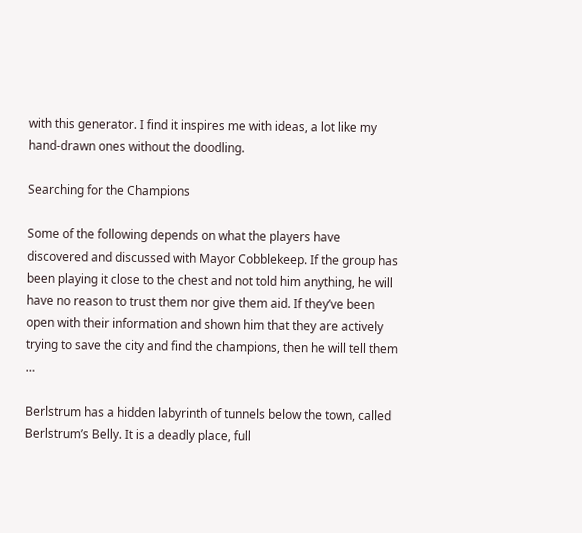with this generator. I find it inspires me with ideas, a lot like my hand-drawn ones without the doodling.

Searching for the Champions

Some of the following depends on what the players have discovered and discussed with Mayor Cobblekeep. If the group has been playing it close to the chest and not told him anything, he will have no reason to trust them nor give them aid. If they’ve been open with their information and shown him that they are actively trying to save the city and find the champions, then he will tell them …

Berlstrum has a hidden labyrinth of tunnels below the town, called Berlstrum’s Belly. It is a deadly place, full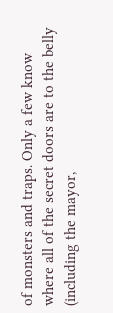of monsters and traps. Only a few know where all of the secret doors are to the belly (including the mayor,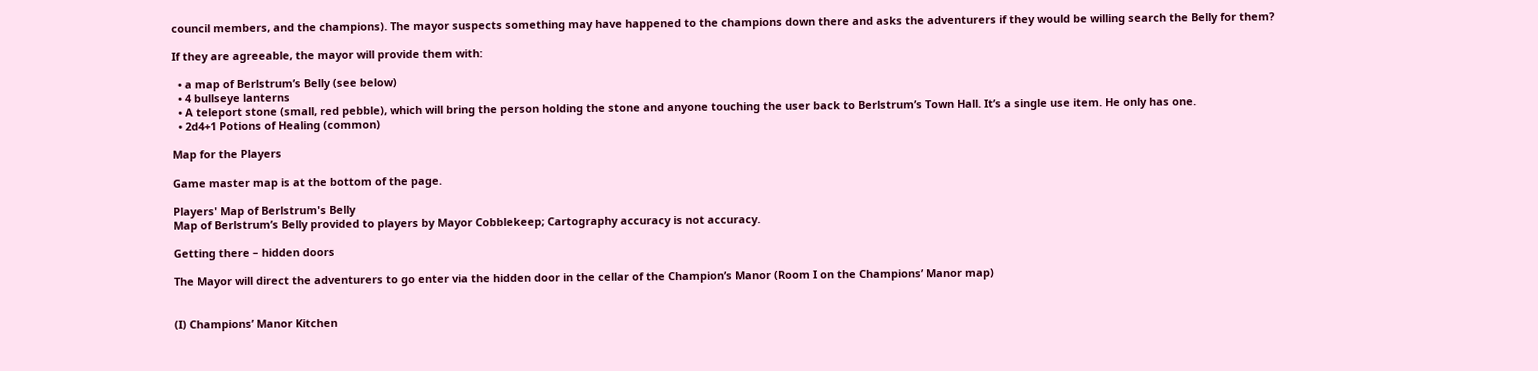council members, and the champions). The mayor suspects something may have happened to the champions down there and asks the adventurers if they would be willing search the Belly for them?

If they are agreeable, the mayor will provide them with:

  • a map of Berlstrum’s Belly (see below)
  • 4 bullseye lanterns
  • A teleport stone (small, red pebble), which will bring the person holding the stone and anyone touching the user back to Berlstrum’s Town Hall. It’s a single use item. He only has one.
  • 2d4+1 Potions of Healing (common)

Map for the Players

Game master map is at the bottom of the page.

Players' Map of Berlstrum's Belly
Map of Berlstrum’s Belly provided to players by Mayor Cobblekeep; Cartography accuracy is not accuracy.

Getting there – hidden doors

The Mayor will direct the adventurers to go enter via the hidden door in the cellar of the Champion’s Manor (Room I on the Champions’ Manor map)


(I) Champions’ Manor Kitchen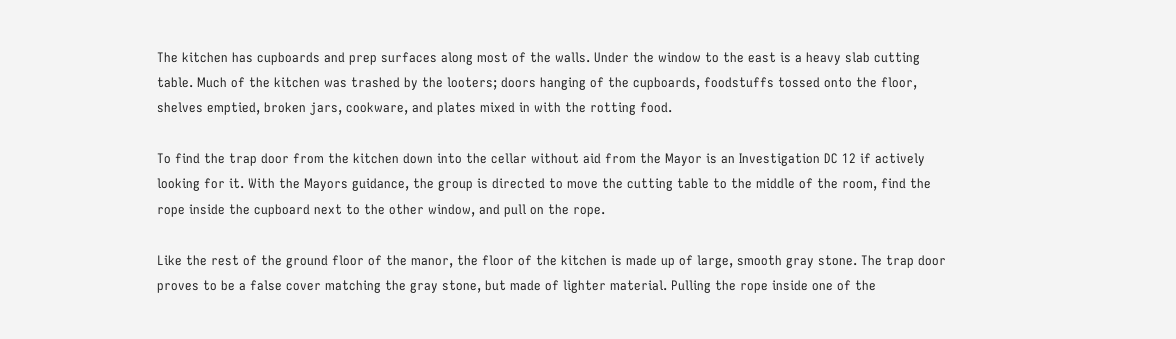The kitchen has cupboards and prep surfaces along most of the walls. Under the window to the east is a heavy slab cutting table. Much of the kitchen was trashed by the looters; doors hanging of the cupboards, foodstuffs tossed onto the floor, shelves emptied, broken jars, cookware, and plates mixed in with the rotting food.

To find the trap door from the kitchen down into the cellar without aid from the Mayor is an Investigation DC 12 if actively looking for it. With the Mayors guidance, the group is directed to move the cutting table to the middle of the room, find the rope inside the cupboard next to the other window, and pull on the rope.

Like the rest of the ground floor of the manor, the floor of the kitchen is made up of large, smooth gray stone. The trap door proves to be a false cover matching the gray stone, but made of lighter material. Pulling the rope inside one of the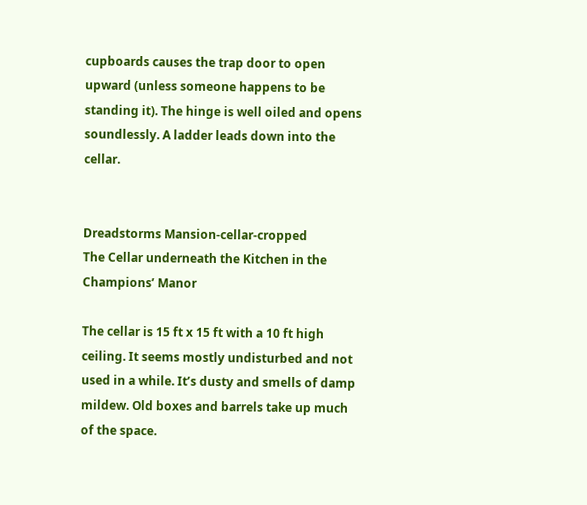cupboards causes the trap door to open upward (unless someone happens to be standing it). The hinge is well oiled and opens soundlessly. A ladder leads down into the cellar.


Dreadstorms Mansion-cellar-cropped
The Cellar underneath the Kitchen in the Champions’ Manor

The cellar is 15 ft x 15 ft with a 10 ft high ceiling. It seems mostly undisturbed and not used in a while. It’s dusty and smells of damp mildew. Old boxes and barrels take up much of the space.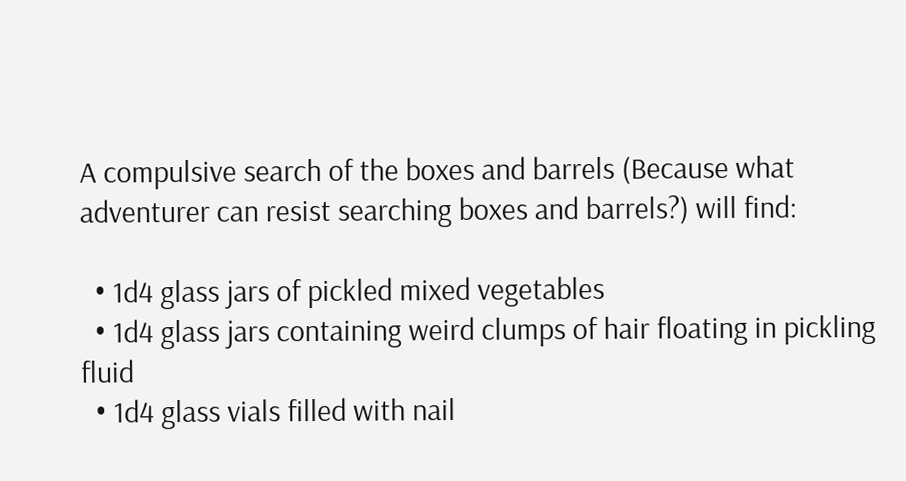A compulsive search of the boxes and barrels (Because what adventurer can resist searching boxes and barrels?) will find:

  • 1d4 glass jars of pickled mixed vegetables
  • 1d4 glass jars containing weird clumps of hair floating in pickling fluid
  • 1d4 glass vials filled with nail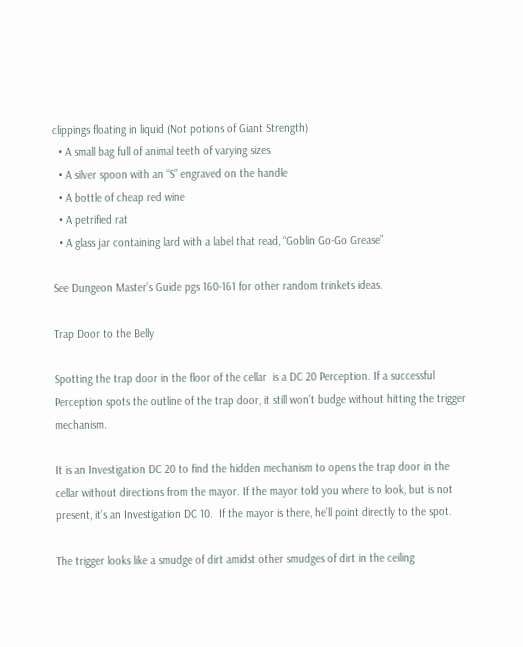clippings floating in liquid (Not potions of Giant Strength)
  • A small bag full of animal teeth of varying sizes
  • A silver spoon with an “S” engraved on the handle
  • A bottle of cheap red wine
  • A petrified rat
  • A glass jar containing lard with a label that read, “Goblin Go-Go Grease”

See Dungeon Master’s Guide pgs 160-161 for other random trinkets ideas.

Trap Door to the Belly

Spotting the trap door in the floor of the cellar  is a DC 20 Perception. If a successful Perception spots the outline of the trap door, it still won’t budge without hitting the trigger mechanism.

It is an Investigation DC 20 to find the hidden mechanism to opens the trap door in the cellar without directions from the mayor. If the mayor told you where to look, but is not present, it’s an Investigation DC 10.  If the mayor is there, he’ll point directly to the spot.

The trigger looks like a smudge of dirt amidst other smudges of dirt in the ceiling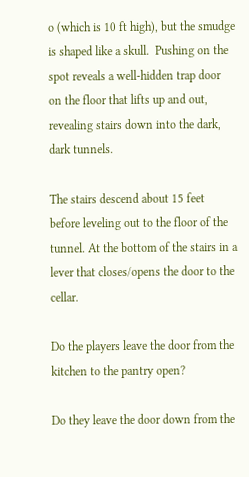o (which is 10 ft high), but the smudge is shaped like a skull.  Pushing on the spot reveals a well-hidden trap door on the floor that lifts up and out, revealing stairs down into the dark, dark tunnels.

The stairs descend about 15 feet before leveling out to the floor of the tunnel. At the bottom of the stairs in a lever that closes/opens the door to the cellar.

Do the players leave the door from the kitchen to the pantry open?

Do they leave the door down from the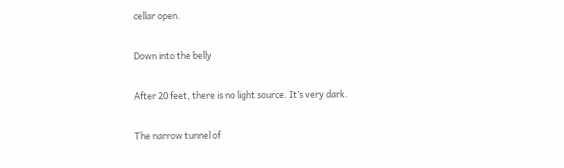cellar open.

Down into the belly

After 20 feet, there is no light source. It’s very dark.

The narrow tunnel of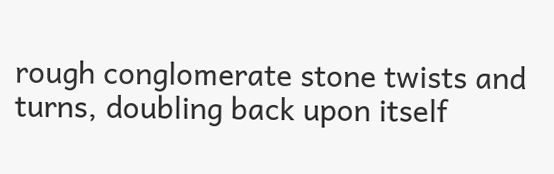rough conglomerate stone twists and turns, doubling back upon itself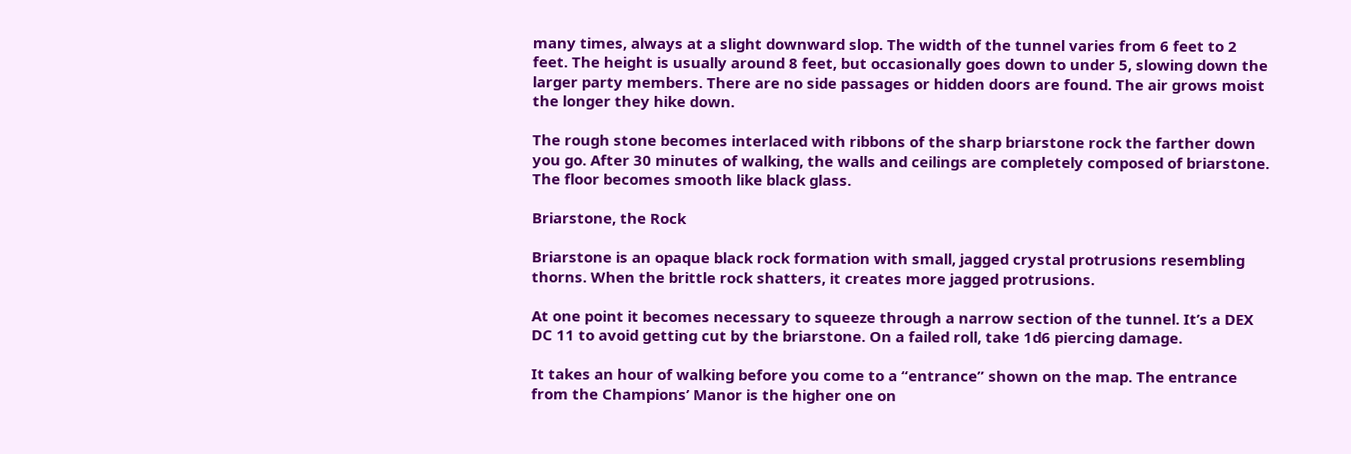many times, always at a slight downward slop. The width of the tunnel varies from 6 feet to 2 feet. The height is usually around 8 feet, but occasionally goes down to under 5, slowing down the larger party members. There are no side passages or hidden doors are found. The air grows moist the longer they hike down.

The rough stone becomes interlaced with ribbons of the sharp briarstone rock the farther down you go. After 30 minutes of walking, the walls and ceilings are completely composed of briarstone. The floor becomes smooth like black glass.

Briarstone, the Rock

Briarstone is an opaque black rock formation with small, jagged crystal protrusions resembling thorns. When the brittle rock shatters, it creates more jagged protrusions.

At one point it becomes necessary to squeeze through a narrow section of the tunnel. It’s a DEX DC 11 to avoid getting cut by the briarstone. On a failed roll, take 1d6 piercing damage.

It takes an hour of walking before you come to a “entrance” shown on the map. The entrance from the Champions’ Manor is the higher one on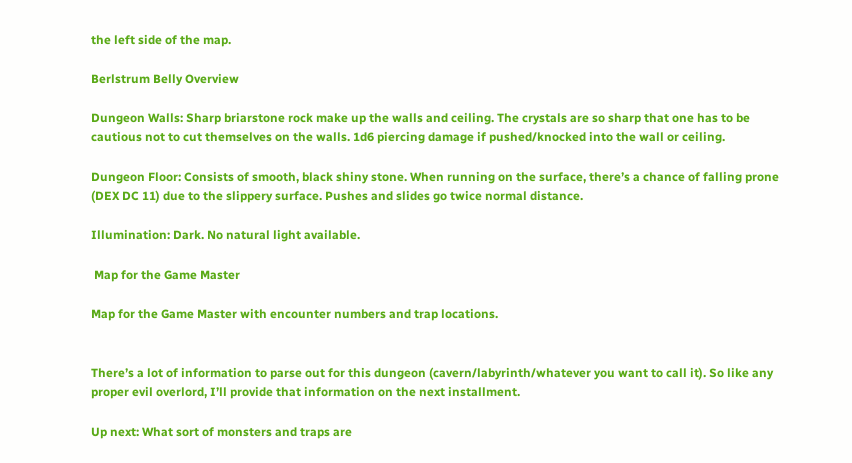the left side of the map.

Berlstrum Belly Overview

Dungeon Walls: Sharp briarstone rock make up the walls and ceiling. The crystals are so sharp that one has to be cautious not to cut themselves on the walls. 1d6 piercing damage if pushed/knocked into the wall or ceiling.

Dungeon Floor: Consists of smooth, black shiny stone. When running on the surface, there’s a chance of falling prone (DEX DC 11) due to the slippery surface. Pushes and slides go twice normal distance.

Illumination: Dark. No natural light available.

 Map for the Game Master

Map for the Game Master with encounter numbers and trap locations.


There’s a lot of information to parse out for this dungeon (cavern/labyrinth/whatever you want to call it). So like any proper evil overlord, I’ll provide that information on the next installment.

Up next: What sort of monsters and traps are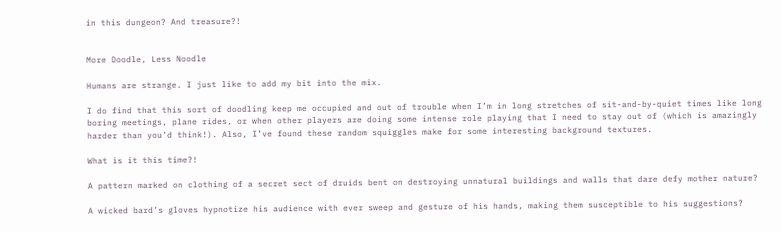in this dungeon? And treasure?!


More Doodle, Less Noodle

Humans are strange. I just like to add my bit into the mix.

I do find that this sort of doodling keep me occupied and out of trouble when I’m in long stretches of sit-and-by-quiet times like long boring meetings, plane rides, or when other players are doing some intense role playing that I need to stay out of (which is amazingly harder than you’d think!). Also, I’ve found these random squiggles make for some interesting background textures.

What is it this time?!

A pattern marked on clothing of a secret sect of druids bent on destroying unnatural buildings and walls that dare defy mother nature?

A wicked bard’s gloves hypnotize his audience with ever sweep and gesture of his hands, making them susceptible to his suggestions?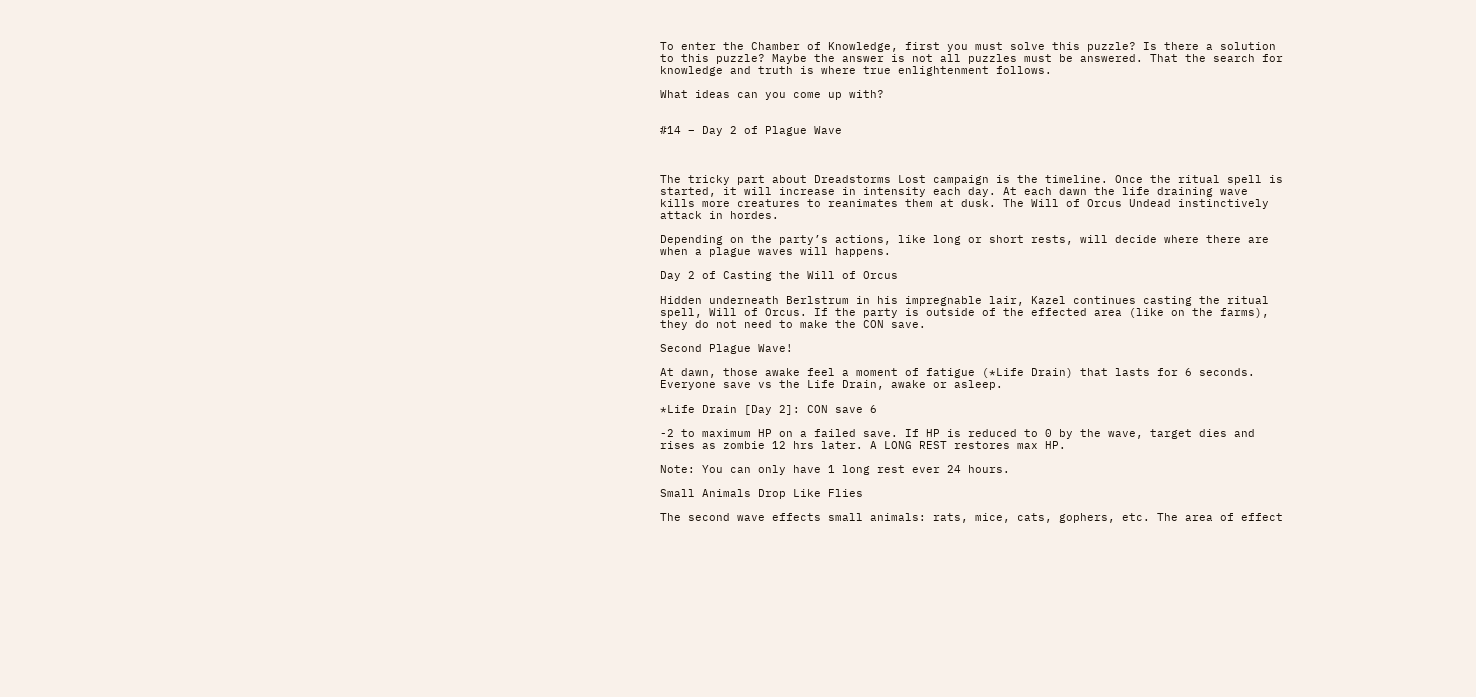To enter the Chamber of Knowledge, first you must solve this puzzle? Is there a solution to this puzzle? Maybe the answer is not all puzzles must be answered. That the search for knowledge and truth is where true enlightenment follows.

What ideas can you come up with?


#14 – Day 2 of Plague Wave



The tricky part about Dreadstorms Lost campaign is the timeline. Once the ritual spell is started, it will increase in intensity each day. At each dawn the life draining wave kills more creatures to reanimates them at dusk. The Will of Orcus Undead instinctively attack in hordes.

Depending on the party’s actions, like long or short rests, will decide where there are when a plague waves will happens.

Day 2 of Casting the Will of Orcus

Hidden underneath Berlstrum in his impregnable lair, Kazel continues casting the ritual spell, Will of Orcus. If the party is outside of the effected area (like on the farms), they do not need to make the CON save.

Second Plague Wave!

At dawn, those awake feel a moment of fatigue (*Life Drain) that lasts for 6 seconds. Everyone save vs the Life Drain, awake or asleep.

*Life Drain [Day 2]: CON save 6

-2 to maximum HP on a failed save. If HP is reduced to 0 by the wave, target dies and rises as zombie 12 hrs later. A LONG REST restores max HP.

Note: You can only have 1 long rest ever 24 hours.

Small Animals Drop Like Flies

The second wave effects small animals: rats, mice, cats, gophers, etc. The area of effect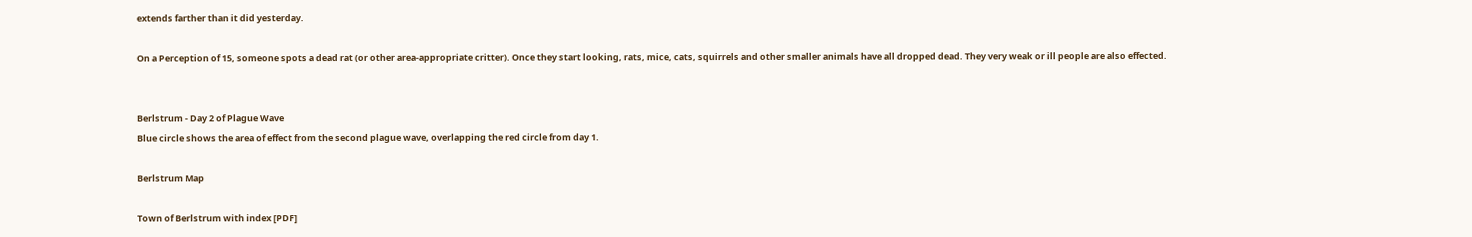extends farther than it did yesterday.

On a Perception of 15, someone spots a dead rat (or other area-appropriate critter). Once they start looking, rats, mice, cats, squirrels and other smaller animals have all dropped dead. They very weak or ill people are also effected.


Berlstrum - Day 2 of Plague Wave
Blue circle shows the area of effect from the second plague wave, overlapping the red circle from day 1.

Berlstrum Map

Town of Berlstrum with index [PDF]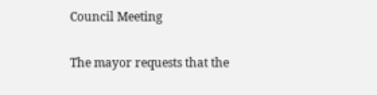Council Meeting

The mayor requests that the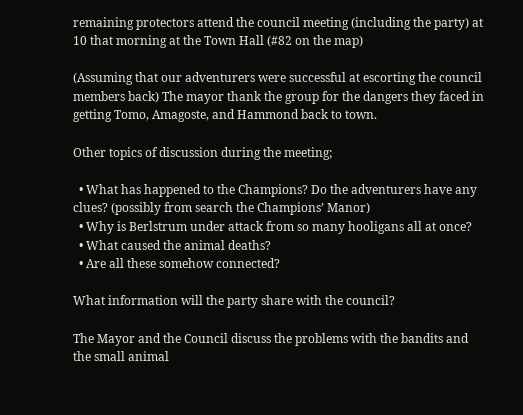remaining protectors attend the council meeting (including the party) at 10 that morning at the Town Hall (#82 on the map)

(Assuming that our adventurers were successful at escorting the council members back) The mayor thank the group for the dangers they faced in getting Tomo, Amagoste, and Hammond back to town.

Other topics of discussion during the meeting;

  • What has happened to the Champions? Do the adventurers have any clues? (possibly from search the Champions’ Manor)
  • Why is Berlstrum under attack from so many hooligans all at once?
  • What caused the animal deaths?
  • Are all these somehow connected?

What information will the party share with the council?

The Mayor and the Council discuss the problems with the bandits and the small animal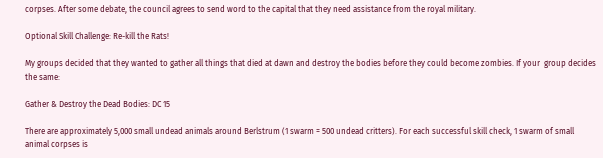corpses. After some debate, the council agrees to send word to the capital that they need assistance from the royal military.

Optional Skill Challenge: Re-kill the Rats!

My groups decided that they wanted to gather all things that died at dawn and destroy the bodies before they could become zombies. If your  group decides the same:

Gather & Destroy the Dead Bodies: DC 15

There are approximately 5,000 small undead animals around Berlstrum (1 swarm = 500 undead critters). For each successful skill check, 1 swarm of small animal corpses is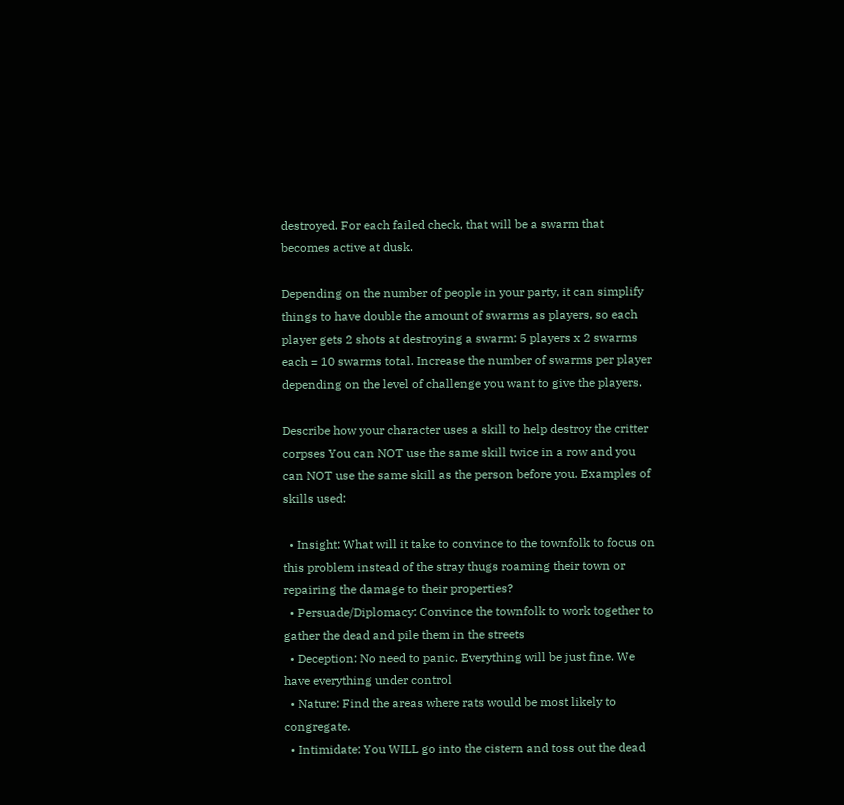destroyed. For each failed check, that will be a swarm that becomes active at dusk.

Depending on the number of people in your party, it can simplify things to have double the amount of swarms as players, so each player gets 2 shots at destroying a swarm: 5 players x 2 swarms each = 10 swarms total. Increase the number of swarms per player depending on the level of challenge you want to give the players.

Describe how your character uses a skill to help destroy the critter corpses You can NOT use the same skill twice in a row and you can NOT use the same skill as the person before you. Examples of skills used:

  • Insight: What will it take to convince to the townfolk to focus on this problem instead of the stray thugs roaming their town or repairing the damage to their properties?
  • Persuade/Diplomacy: Convince the townfolk to work together to gather the dead and pile them in the streets
  • Deception: No need to panic. Everything will be just fine. We have everything under control
  • Nature: Find the areas where rats would be most likely to congregate.
  • Intimidate: You WILL go into the cistern and toss out the dead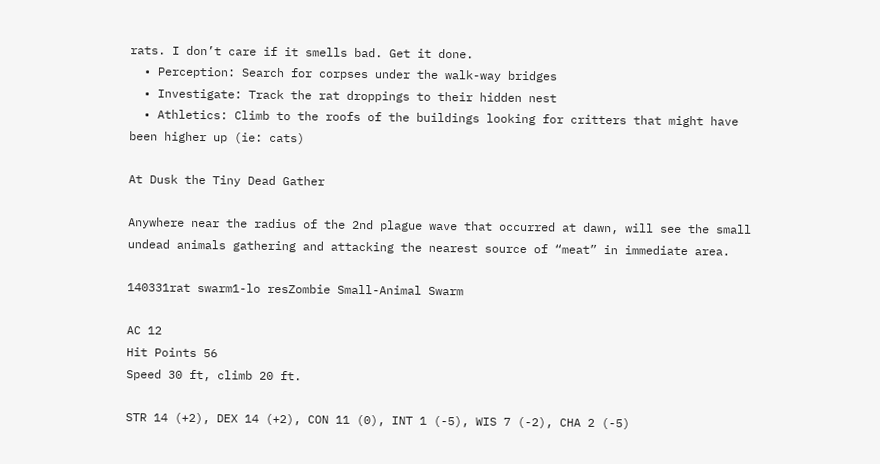rats. I don’t care if it smells bad. Get it done.
  • Perception: Search for corpses under the walk-way bridges
  • Investigate: Track the rat droppings to their hidden nest
  • Athletics: Climb to the roofs of the buildings looking for critters that might have been higher up (ie: cats)

At Dusk the Tiny Dead Gather

Anywhere near the radius of the 2nd plague wave that occurred at dawn, will see the small undead animals gathering and attacking the nearest source of “meat” in immediate area.

140331rat swarm1-lo resZombie Small-Animal Swarm

AC 12
Hit Points 56
Speed 30 ft, climb 20 ft.

STR 14 (+2), DEX 14 (+2), CON 11 (0), INT 1 (-5), WIS 7 (-2), CHA 2 (-5)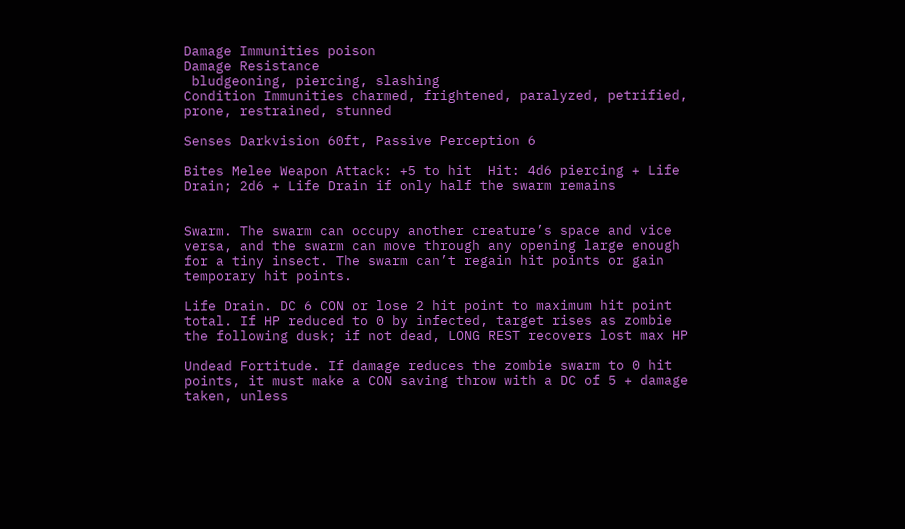Damage Immunities poison
Damage Resistance
 bludgeoning, piercing, slashing
Condition Immunities charmed, frightened, paralyzed, petrified, prone, restrained, stunned

Senses Darkvision 60ft, Passive Perception 6

Bites Melee Weapon Attack: +5 to hit  Hit: 4d6 piercing + Life Drain; 2d6 + Life Drain if only half the swarm remains


Swarm. The swarm can occupy another creature’s space and vice versa, and the swarm can move through any opening large enough for a tiny insect. The swarm can’t regain hit points or gain temporary hit points.

Life Drain. DC 6 CON or lose 2 hit point to maximum hit point total. If HP reduced to 0 by infected, target rises as zombie the following dusk; if not dead, LONG REST recovers lost max HP

Undead Fortitude. If damage reduces the zombie swarm to 0 hit points, it must make a CON saving throw with a DC of 5 + damage taken, unless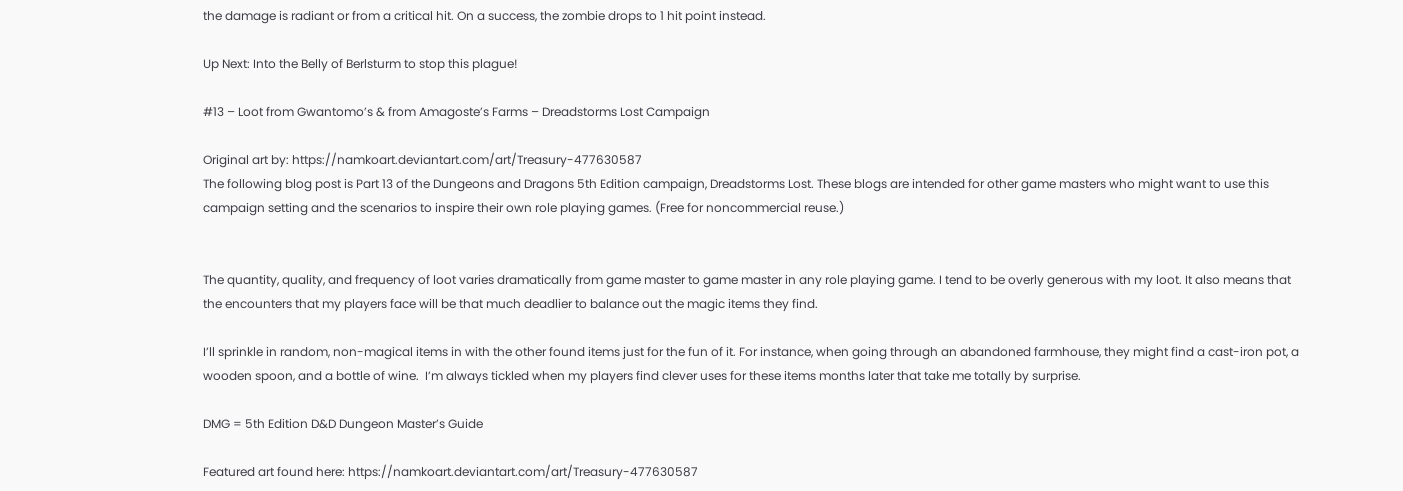the damage is radiant or from a critical hit. On a success, the zombie drops to 1 hit point instead.

Up Next: Into the Belly of Berlsturm to stop this plague!

#13 – Loot from Gwantomo’s & from Amagoste’s Farms – Dreadstorms Lost Campaign

Original art by: https://namkoart.deviantart.com/art/Treasury-477630587
The following blog post is Part 13 of the Dungeons and Dragons 5th Edition campaign, Dreadstorms Lost. These blogs are intended for other game masters who might want to use this campaign setting and the scenarios to inspire their own role playing games. (Free for noncommercial reuse.)


The quantity, quality, and frequency of loot varies dramatically from game master to game master in any role playing game. I tend to be overly generous with my loot. It also means that the encounters that my players face will be that much deadlier to balance out the magic items they find.

I’ll sprinkle in random, non-magical items in with the other found items just for the fun of it. For instance, when going through an abandoned farmhouse, they might find a cast-iron pot, a wooden spoon, and a bottle of wine.  I’m always tickled when my players find clever uses for these items months later that take me totally by surprise.

DMG = 5th Edition D&D Dungeon Master’s Guide

Featured art found here: https://namkoart.deviantart.com/art/Treasury-477630587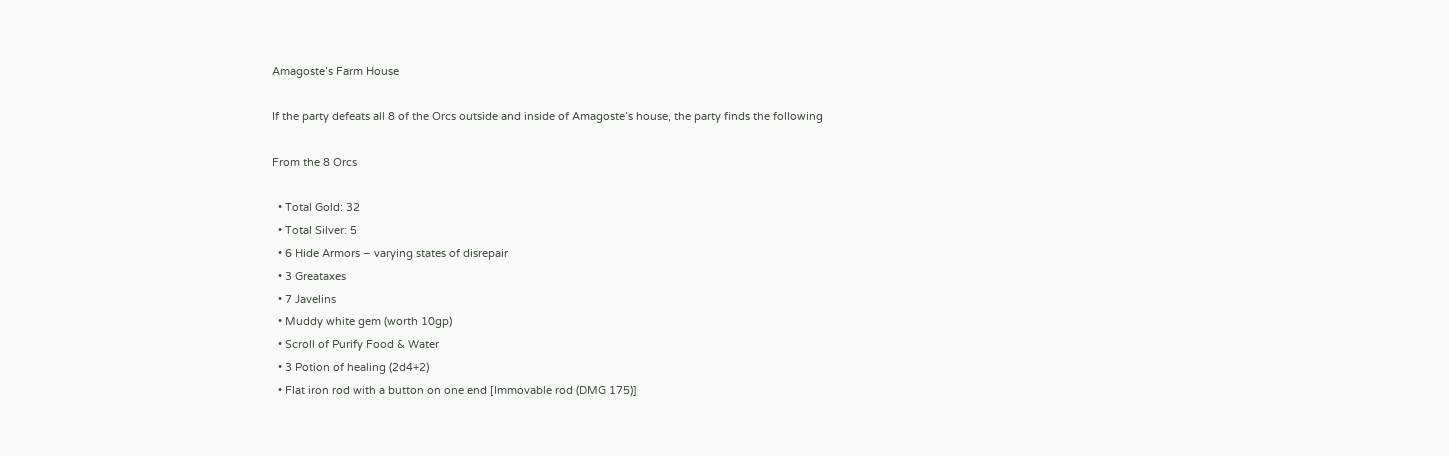Amagoste’s Farm House

If the party defeats all 8 of the Orcs outside and inside of Amagoste’s house, the party finds the following

From the 8 Orcs

  • Total Gold: 32
  • Total Silver: 5
  • 6 Hide Armors – varying states of disrepair
  • 3 Greataxes
  • 7 Javelins
  • Muddy white gem (worth 10gp)
  • Scroll of Purify Food & Water
  • 3 Potion of healing (2d4+2)
  • Flat iron rod with a button on one end [Immovable rod (DMG 175)]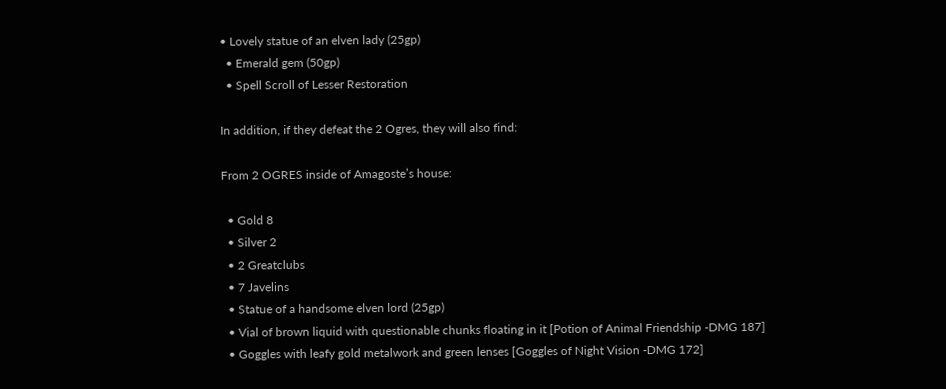• Lovely statue of an elven lady (25gp)
  • Emerald gem (50gp)
  • Spell Scroll of Lesser Restoration

In addition, if they defeat the 2 Ogres, they will also find:

From 2 OGRES inside of Amagoste’s house:

  • Gold 8
  • Silver 2
  • 2 Greatclubs
  • 7 Javelins
  • Statue of a handsome elven lord (25gp)
  • Vial of brown liquid with questionable chunks floating in it [Potion of Animal Friendship -DMG 187]
  • Goggles with leafy gold metalwork and green lenses [Goggles of Night Vision -DMG 172]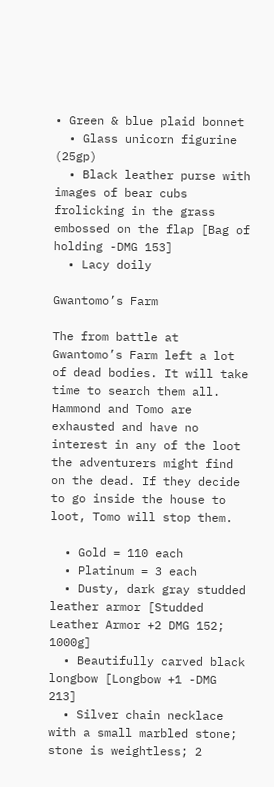• Green & blue plaid bonnet
  • Glass unicorn figurine (25gp)
  • Black leather purse with images of bear cubs frolicking in the grass embossed on the flap [Bag of holding -DMG 153]
  • Lacy doily

Gwantomo’s Farm

The from battle at Gwantomo’s Farm left a lot of dead bodies. It will take time to search them all. Hammond and Tomo are exhausted and have no interest in any of the loot the adventurers might find on the dead. If they decide to go inside the house to loot, Tomo will stop them.

  • Gold = 110 each
  • Platinum = 3 each
  • Dusty, dark gray studded leather armor [Studded Leather Armor +2 DMG 152; 1000g]
  • Beautifully carved black longbow [Longbow +1 -DMG 213]
  • Silver chain necklace with a small marbled stone; stone is weightless; 2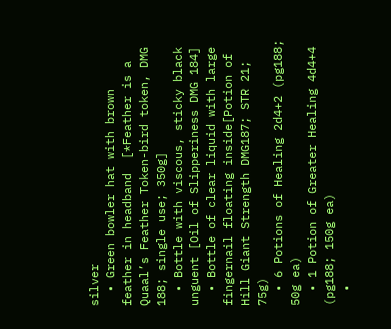silver
  • Green bowler hat with brown feather in headband  [*Feather is a Quaal’s Feather Token-bird token, DMG 188; single use; 350g]
  • Bottle with viscous, sticky black unguent [Oil of Slipperiness DMG 184]
  • Bottle of clear liquid with large fingernail floating inside[Potion of Hill Giant Strength DMG187; STR 21; 75g)
  • 6 Potions of Healing 2d4+2 (pg188; 50g ea)
  • 1 Potion of Greater Healing 4d4+4 (pg188; 150g ea)
  •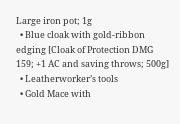Large iron pot; 1g
  • Blue cloak with gold-ribbon edging [Cloak of Protection DMG 159; +1 AC and saving throws; 500g]
  • Leatherworker’s tools
  • Gold Mace with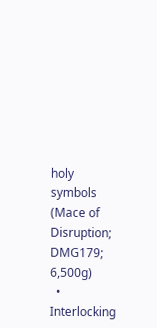holy symbols (Mace of Disruption; DMG179; 6,500g)
  • Interlocking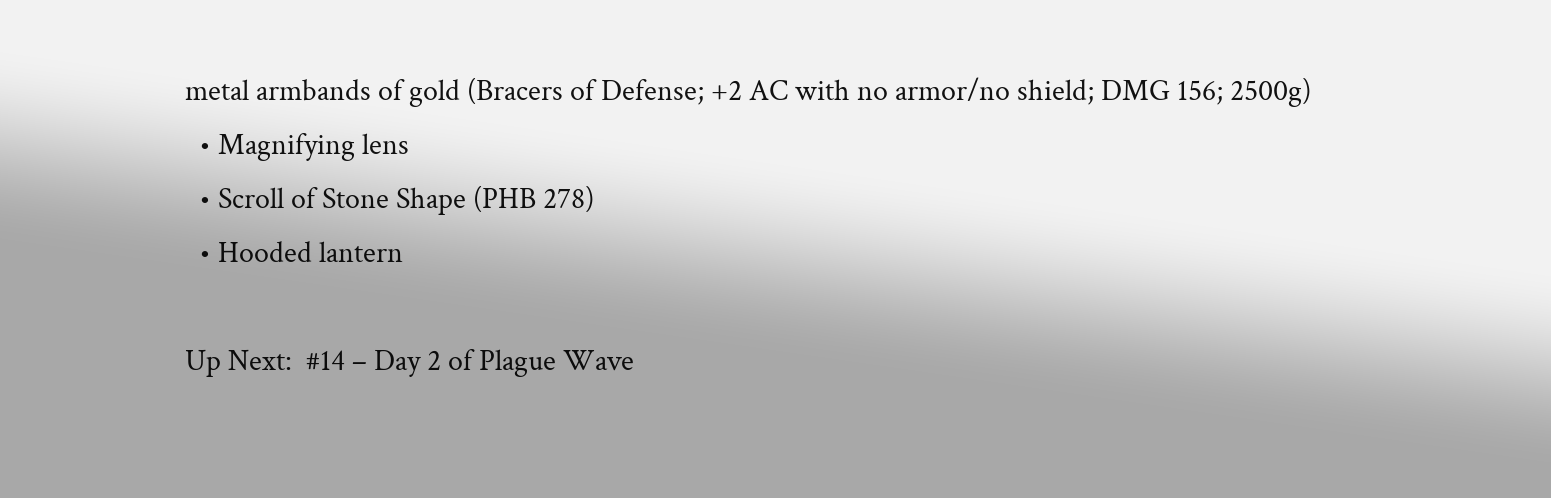metal armbands of gold (Bracers of Defense; +2 AC with no armor/no shield; DMG 156; 2500g)
  • Magnifying lens
  • Scroll of Stone Shape (PHB 278)
  • Hooded lantern

Up Next:  #14 – Day 2 of Plague Wave